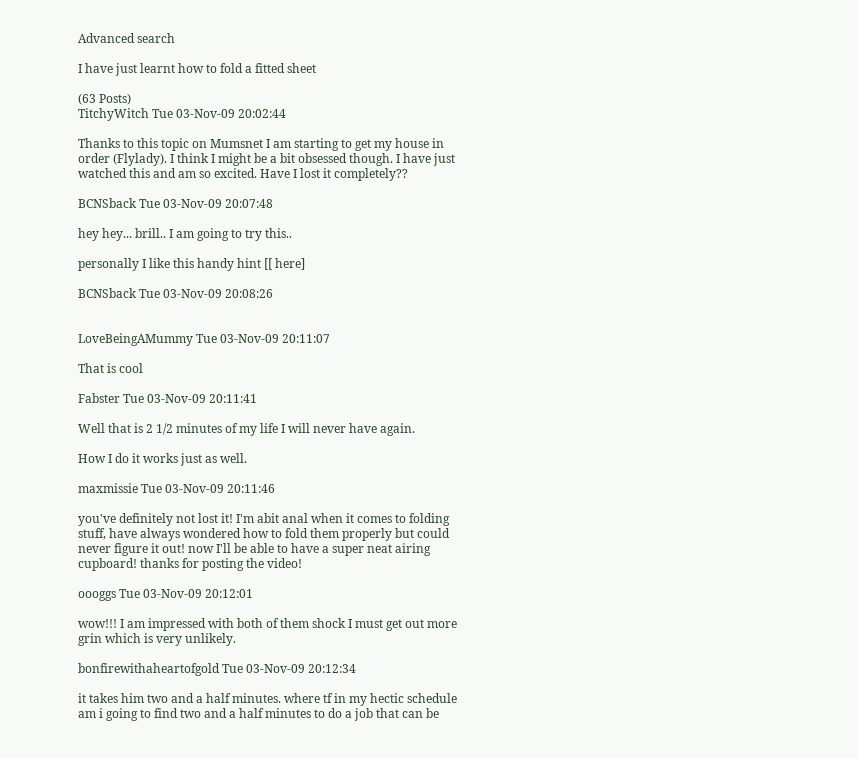Advanced search

I have just learnt how to fold a fitted sheet

(63 Posts)
TitchyWitch Tue 03-Nov-09 20:02:44

Thanks to this topic on Mumsnet I am starting to get my house in order (Flylady). I think I might be a bit obsessed though. I have just watched this and am so excited. Have I lost it completely??

BCNSback Tue 03-Nov-09 20:07:48

hey hey... brill.. I am going to try this..

personally I like this handy hint [[ here]

BCNSback Tue 03-Nov-09 20:08:26


LoveBeingAMummy Tue 03-Nov-09 20:11:07

That is cool

Fabster Tue 03-Nov-09 20:11:41

Well that is 2 1/2 minutes of my life I will never have again.

How I do it works just as well.

maxmissie Tue 03-Nov-09 20:11:46

you've definitely not lost it! I'm abit anal when it comes to folding stuff, have always wondered how to fold them properly but could never figure it out! now I'll be able to have a super neat airing cupboard! thanks for posting the video!

oooggs Tue 03-Nov-09 20:12:01

wow!!! I am impressed with both of them shock I must get out more grin which is very unlikely.

bonfirewithaheartofgold Tue 03-Nov-09 20:12:34

it takes him two and a half minutes. where tf in my hectic schedule am i going to find two and a half minutes to do a job that can be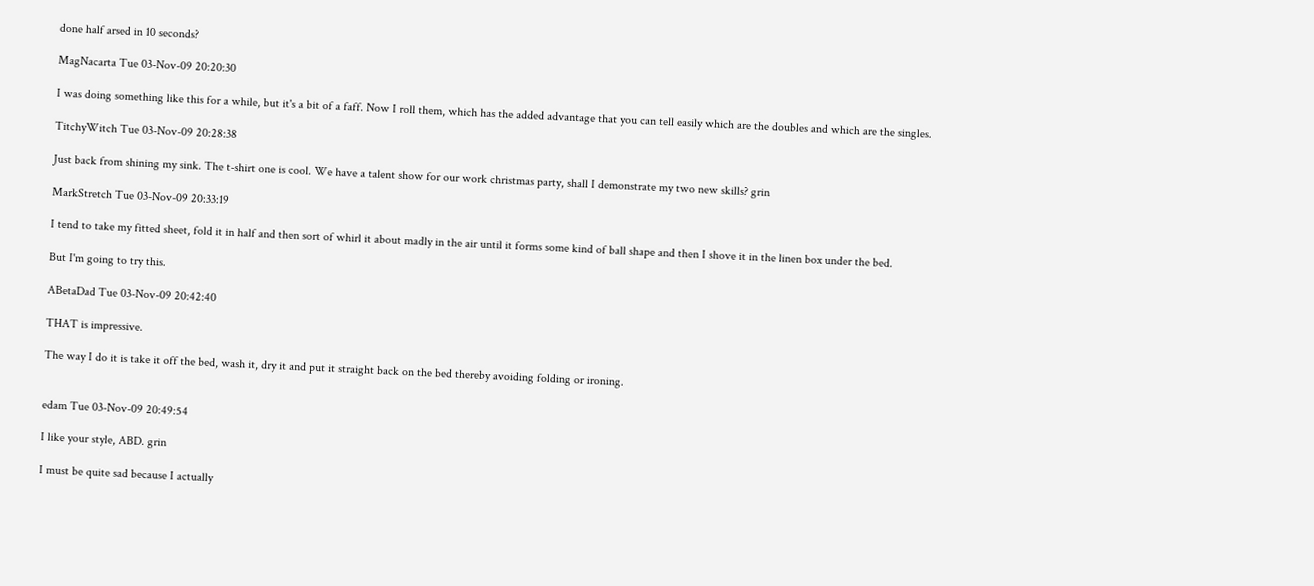done half arsed in 10 seconds?

MagNacarta Tue 03-Nov-09 20:20:30

I was doing something like this for a while, but it's a bit of a faff. Now I roll them, which has the added advantage that you can tell easily which are the doubles and which are the singles.

TitchyWitch Tue 03-Nov-09 20:28:38

Just back from shining my sink. The t-shirt one is cool. We have a talent show for our work christmas party, shall I demonstrate my two new skills? grin

MarkStretch Tue 03-Nov-09 20:33:19

I tend to take my fitted sheet, fold it in half and then sort of whirl it about madly in the air until it forms some kind of ball shape and then I shove it in the linen box under the bed.

But I'm going to try this.

ABetaDad Tue 03-Nov-09 20:42:40

THAT is impressive.

The way I do it is take it off the bed, wash it, dry it and put it straight back on the bed thereby avoiding folding or ironing.


edam Tue 03-Nov-09 20:49:54

I like your style, ABD. grin

I must be quite sad because I actually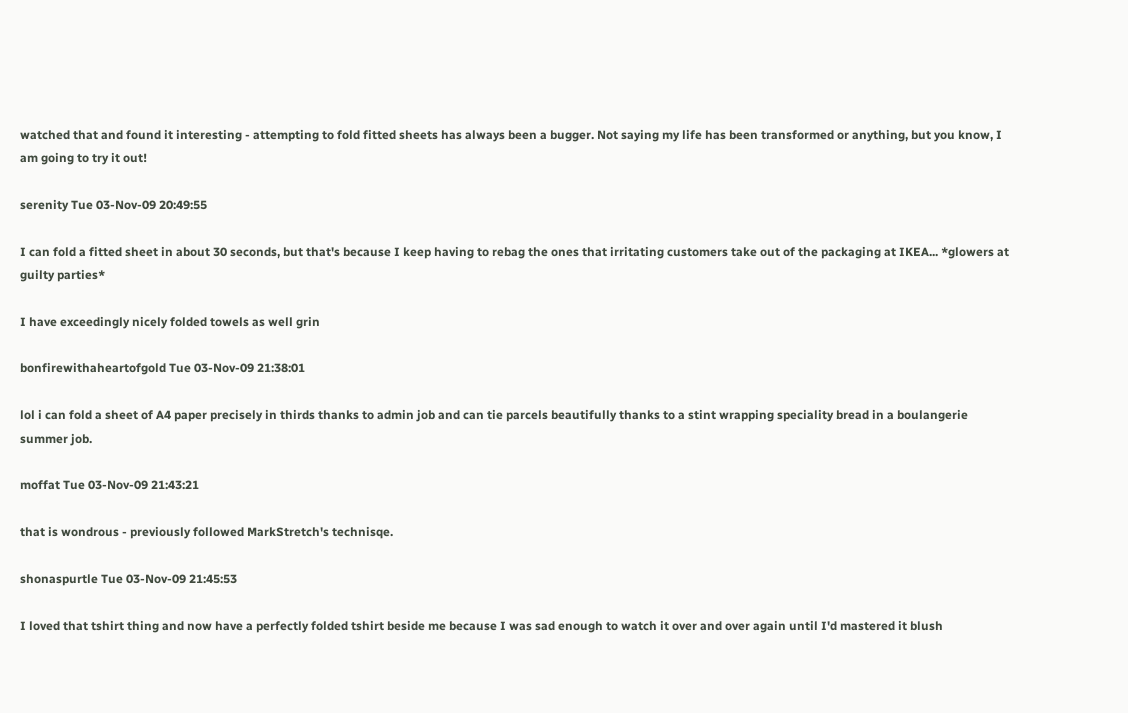watched that and found it interesting - attempting to fold fitted sheets has always been a bugger. Not saying my life has been transformed or anything, but you know, I am going to try it out!

serenity Tue 03-Nov-09 20:49:55

I can fold a fitted sheet in about 30 seconds, but that's because I keep having to rebag the ones that irritating customers take out of the packaging at IKEA... *glowers at guilty parties*

I have exceedingly nicely folded towels as well grin

bonfirewithaheartofgold Tue 03-Nov-09 21:38:01

lol i can fold a sheet of A4 paper precisely in thirds thanks to admin job and can tie parcels beautifully thanks to a stint wrapping speciality bread in a boulangerie summer job.

moffat Tue 03-Nov-09 21:43:21

that is wondrous - previously followed MarkStretch's technisqe.

shonaspurtle Tue 03-Nov-09 21:45:53

I loved that tshirt thing and now have a perfectly folded tshirt beside me because I was sad enough to watch it over and over again until I'd mastered it blush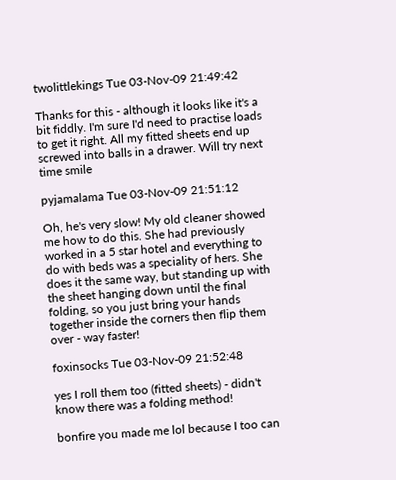twolittlekings Tue 03-Nov-09 21:49:42

Thanks for this - although it looks like it's a bit fiddly. I'm sure I'd need to practise loads to get it right. All my fitted sheets end up screwed into balls in a drawer. Will try next time smile

pyjamalama Tue 03-Nov-09 21:51:12

Oh, he's very slow! My old cleaner showed me how to do this. She had previously worked in a 5 star hotel and everything to do with beds was a speciality of hers. She does it the same way, but standing up with the sheet hanging down until the final folding, so you just bring your hands together inside the corners then flip them over - way faster!

foxinsocks Tue 03-Nov-09 21:52:48

yes I roll them too (fitted sheets) - didn't know there was a folding method!

bonfire you made me lol because I too can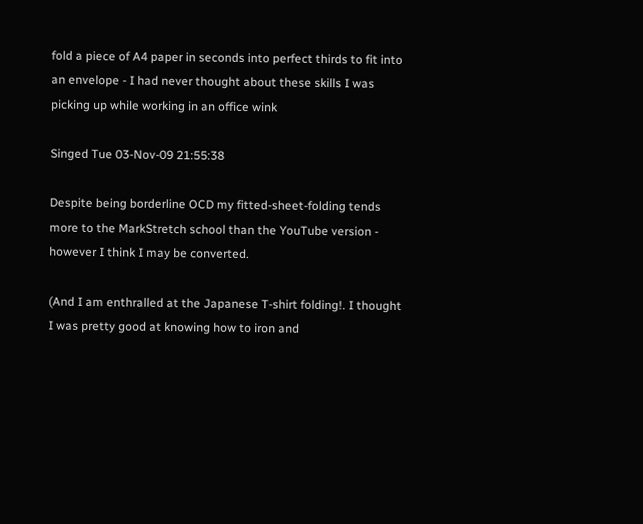fold a piece of A4 paper in seconds into perfect thirds to fit into an envelope - I had never thought about these skills I was picking up while working in an office wink

Singed Tue 03-Nov-09 21:55:38

Despite being borderline OCD my fitted-sheet-folding tends more to the MarkStretch school than the YouTube version - however I think I may be converted.

(And I am enthralled at the Japanese T-shirt folding!. I thought I was pretty good at knowing how to iron and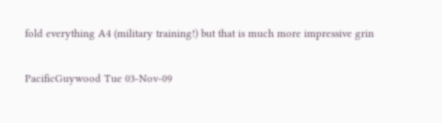fold everything A4 (military training!) but that is much more impressive grin

PacificGuywood Tue 03-Nov-09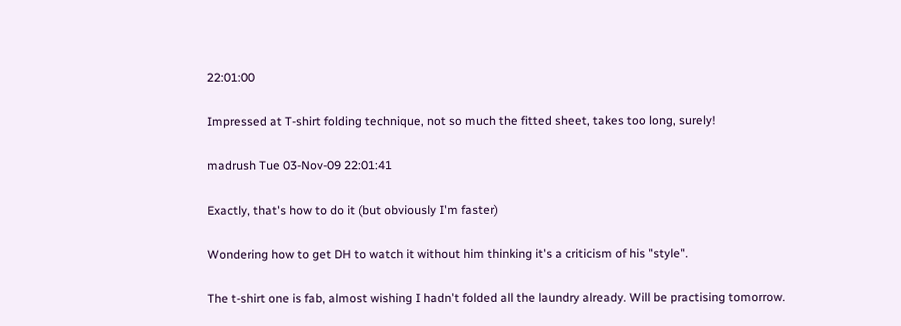22:01:00

Impressed at T-shirt folding technique, not so much the fitted sheet, takes too long, surely!

madrush Tue 03-Nov-09 22:01:41

Exactly, that's how to do it (but obviously I'm faster)

Wondering how to get DH to watch it without him thinking it's a criticism of his "style".

The t-shirt one is fab, almost wishing I hadn't folded all the laundry already. Will be practising tomorrow.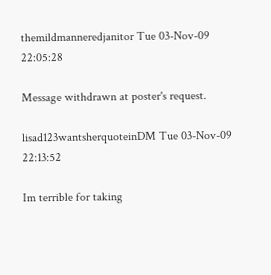themildmanneredjanitor Tue 03-Nov-09 22:05:28

Message withdrawn at poster's request.

lisad123wantsherquoteinDM Tue 03-Nov-09 22:13:52

Im terrible for taking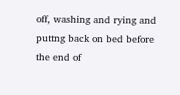off, washing and rying and puttng back on bed before the end of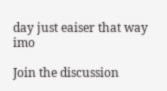day just eaiser that way imo

Join the discussion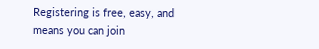Registering is free, easy, and means you can join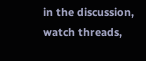in the discussion, watch threads,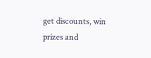get discounts, win prizes and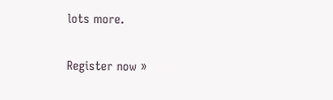lots more.

Register now »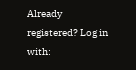Already registered? Log in with: